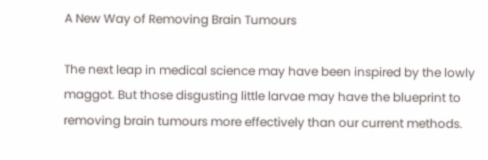A New Way of Removing Brain Tumours

The next leap in medical science may have been inspired by the lowly maggot. But those disgusting little larvae may have the blueprint to removing brain tumours more effectively than our current methods.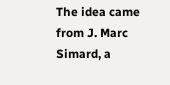The idea came from J. Marc Simard, a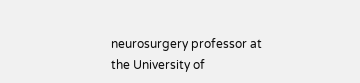neurosurgery professor at the University of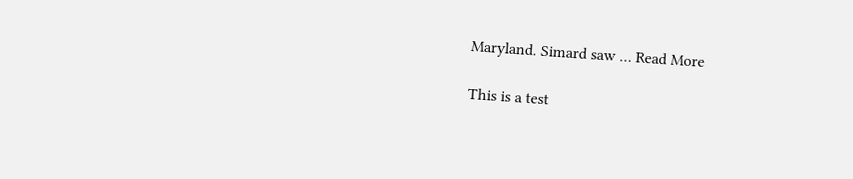Maryland. Simard saw … Read More

This is a test